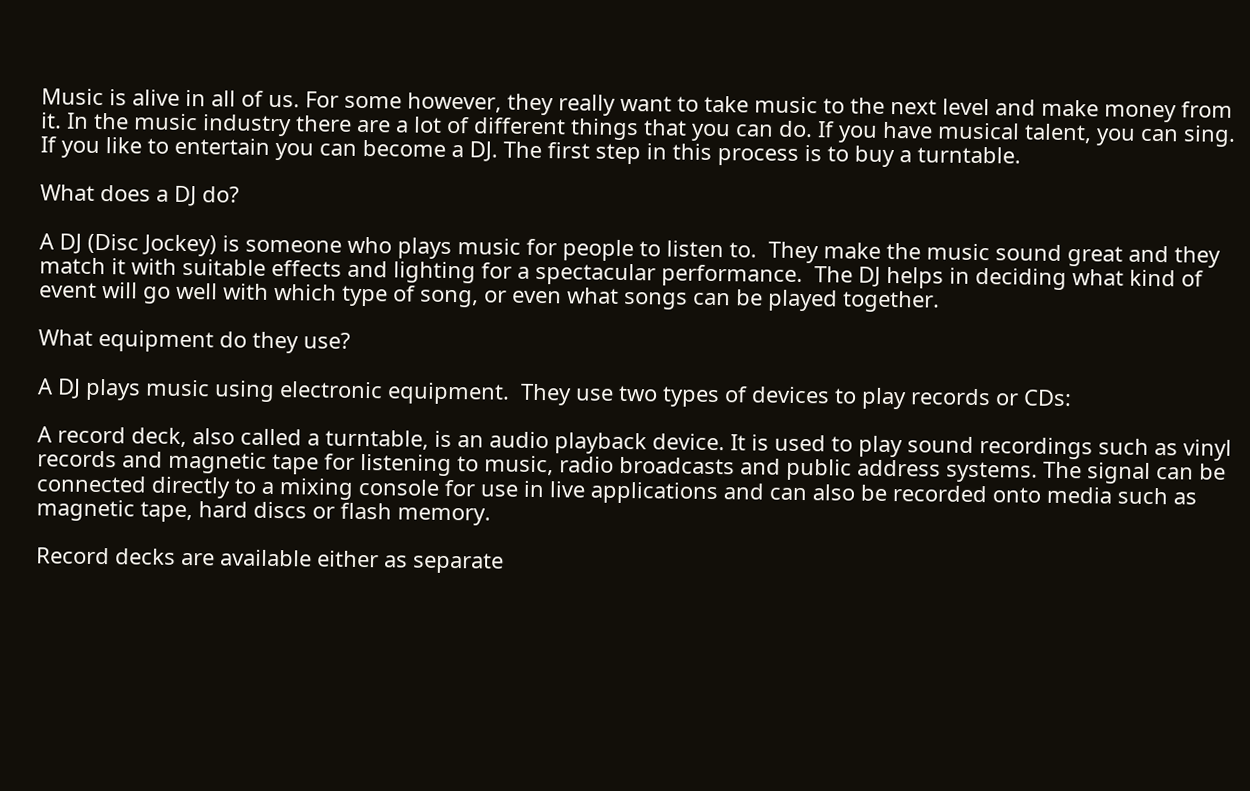Music is alive in all of us. For some however, they really want to take music to the next level and make money from it. In the music industry there are a lot of different things that you can do. If you have musical talent, you can sing. If you like to entertain you can become a DJ. The first step in this process is to buy a turntable.

What does a DJ do?

A DJ (Disc Jockey) is someone who plays music for people to listen to.  They make the music sound great and they match it with suitable effects and lighting for a spectacular performance.  The DJ helps in deciding what kind of event will go well with which type of song, or even what songs can be played together.

What equipment do they use?

A DJ plays music using electronic equipment.  They use two types of devices to play records or CDs:

A record deck, also called a turntable, is an audio playback device. It is used to play sound recordings such as vinyl records and magnetic tape for listening to music, radio broadcasts and public address systems. The signal can be connected directly to a mixing console for use in live applications and can also be recorded onto media such as magnetic tape, hard discs or flash memory.

Record decks are available either as separate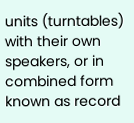units (turntables) with their own speakers, or in combined form known as record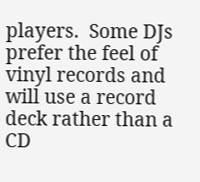players.  Some DJs prefer the feel of vinyl records and will use a record deck rather than a CD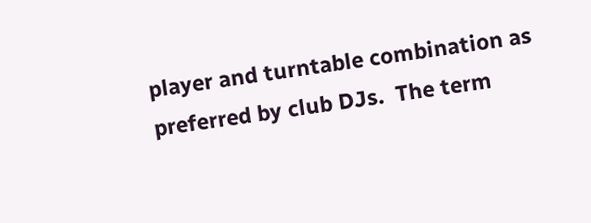player and turntable combination as preferred by club DJs.  The term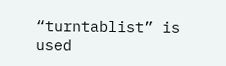“turntablist” is used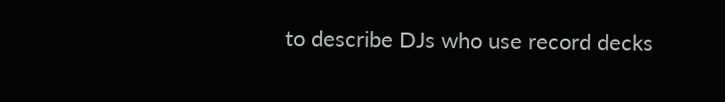to describe DJs who use record decks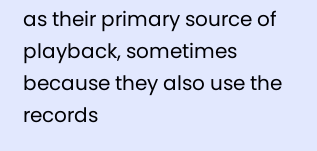as their primary source of playback, sometimes because they also use the records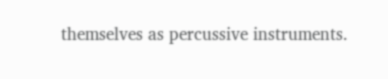themselves as percussive instruments.